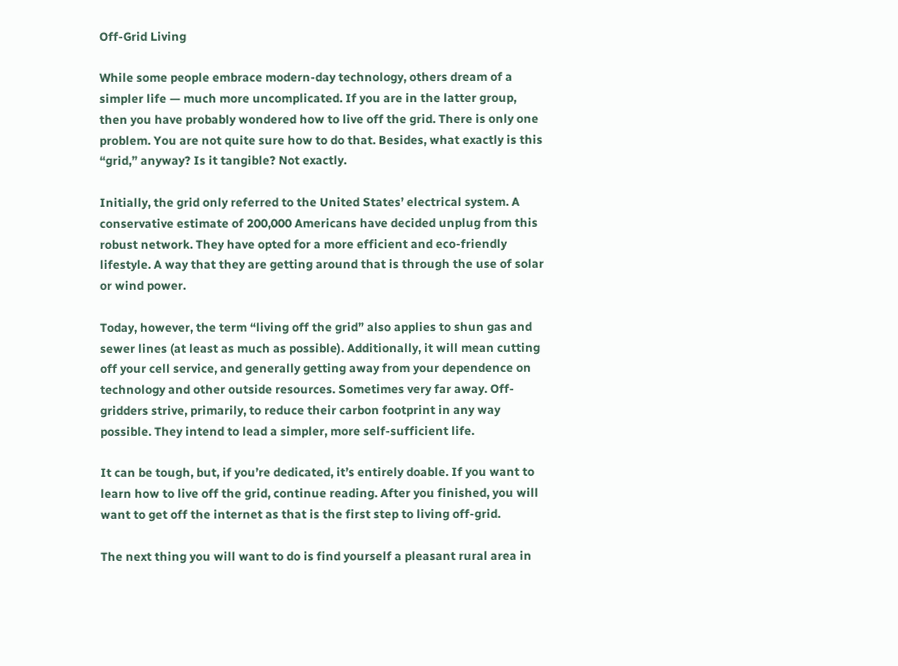Off-Grid Living

While some people embrace modern-day technology, others dream of a simpler life — much more uncomplicated. If you are in the latter group, then you have probably wondered how to live off the grid. There is only one problem. You are not quite sure how to do that. Besides, what exactly is this “grid,” anyway? Is it tangible? Not exactly.

Initially, the grid only referred to the United States’ electrical system. A conservative estimate of 200,000 Americans have decided unplug from this robust network. They have opted for a more efficient and eco-friendly lifestyle. A way that they are getting around that is through the use of solar or wind power.

Today, however, the term “living off the grid” also applies to shun gas and sewer lines (at least as much as possible). Additionally, it will mean cutting off your cell service, and generally getting away from your dependence on technology and other outside resources. Sometimes very far away. Off-gridders strive, primarily, to reduce their carbon footprint in any way possible. They intend to lead a simpler, more self-sufficient life.

It can be tough, but, if you’re dedicated, it’s entirely doable. If you want to learn how to live off the grid, continue reading. After you finished, you will want to get off the internet as that is the first step to living off-grid.

The next thing you will want to do is find yourself a pleasant rural area in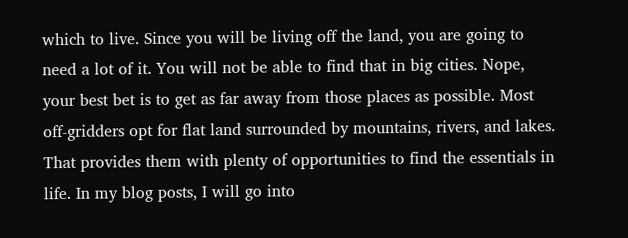which to live. Since you will be living off the land, you are going to need a lot of it. You will not be able to find that in big cities. Nope, your best bet is to get as far away from those places as possible. Most off-gridders opt for flat land surrounded by mountains, rivers, and lakes. That provides them with plenty of opportunities to find the essentials in life. In my blog posts, I will go into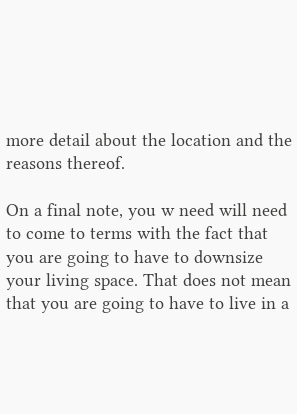more detail about the location and the reasons thereof.

On a final note, you w need will need to come to terms with the fact that you are going to have to downsize your living space. That does not mean that you are going to have to live in a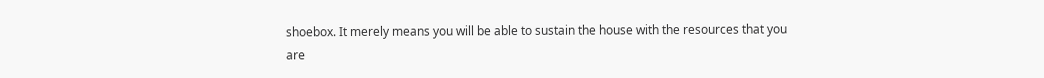shoebox. It merely means you will be able to sustain the house with the resources that you are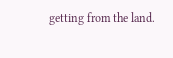getting from the land.